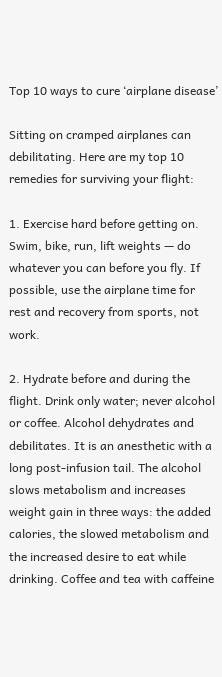Top 10 ways to cure ‘airplane disease’

Sitting on cramped airplanes can debilitating. Here are my top 10 remedies for surviving your flight:

1. Exercise hard before getting on. Swim, bike, run, lift weights — do whatever you can before you fly. If possible, use the airplane time for rest and recovery from sports, not work.

2. Hydrate before and during the flight. Drink only water; never alcohol or coffee. Alcohol dehydrates and debilitates. It is an anesthetic with a long post-infusion tail. The alcohol slows metabolism and increases weight gain in three ways: the added calories, the slowed metabolism and the increased desire to eat while drinking. Coffee and tea with caffeine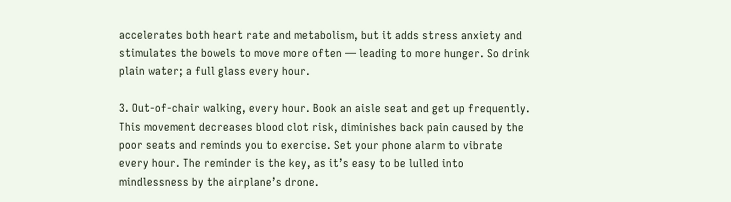accelerates both heart rate and metabolism, but it adds stress anxiety and stimulates the bowels to move more often — leading to more hunger. So drink plain water; a full glass every hour.

3. Out-of-chair walking, every hour. Book an aisle seat and get up frequently. This movement decreases blood clot risk, diminishes back pain caused by the poor seats and reminds you to exercise. Set your phone alarm to vibrate every hour. The reminder is the key, as it’s easy to be lulled into mindlessness by the airplane’s drone.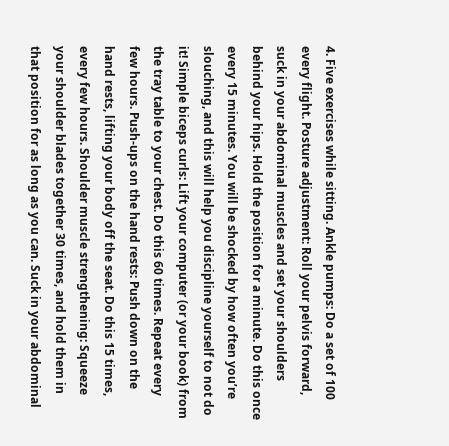4. Five exercises while sitting. Ankle pumps: Do a set of 100 every flight. Posture adjustment: Roll your pelvis forward, suck in your abdominal muscles and set your shoulders behind your hips. Hold the position for a minute. Do this once every 15 minutes. You will be shocked by how often you’re slouching, and this will help you discipline yourself to not do it! Simple biceps curls: Lift your computer (or your book) from the tray table to your chest. Do this 60 times. Repeat every few hours. Push-ups on the hand rests: Push down on the hand rests, lifting your body off the seat. Do this 15 times, every few hours. Shoulder muscle strengthening: Squeeze your shoulder blades together 30 times, and hold them in that position for as long as you can. Suck in your abdominal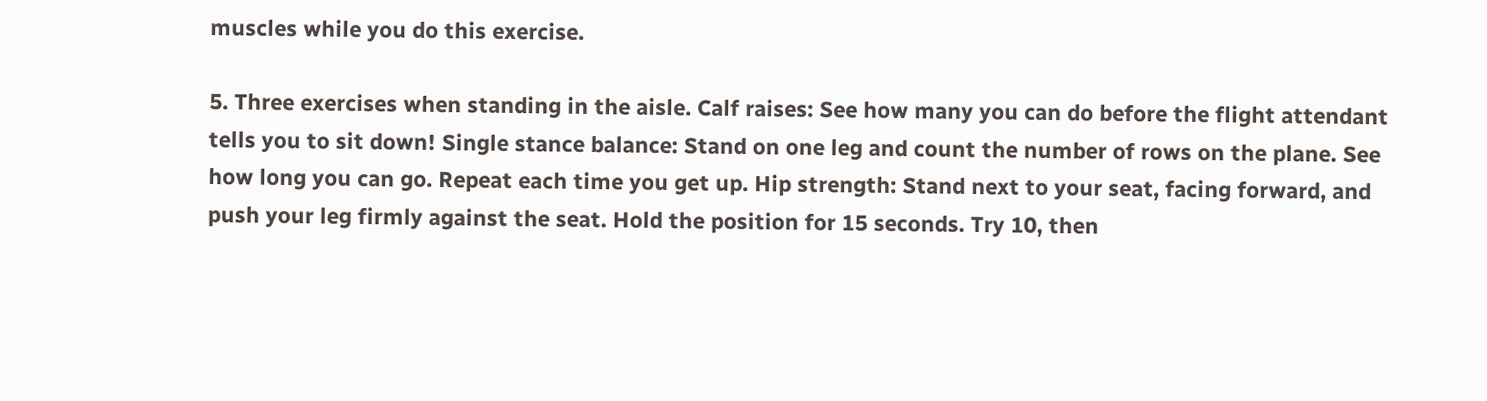muscles while you do this exercise.

5. Three exercises when standing in the aisle. Calf raises: See how many you can do before the flight attendant tells you to sit down! Single stance balance: Stand on one leg and count the number of rows on the plane. See how long you can go. Repeat each time you get up. Hip strength: Stand next to your seat, facing forward, and push your leg firmly against the seat. Hold the position for 15 seconds. Try 10, then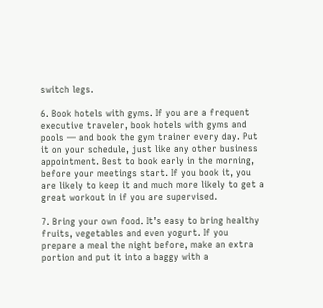switch legs.

6. Book hotels with gyms. If you are a frequent executive traveler, book hotels with gyms and pools — and book the gym trainer every day. Put it on your schedule, just like any other business appointment. Best to book early in the morning, before your meetings start. If you book it, you are likely to keep it and much more likely to get a great workout in if you are supervised.

7. Bring your own food. It’s easy to bring healthy fruits, vegetables and even yogurt. If you prepare a meal the night before, make an extra portion and put it into a baggy with a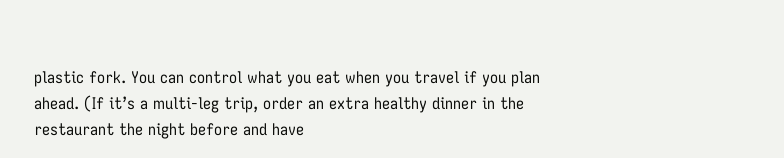plastic fork. You can control what you eat when you travel if you plan ahead. (If it’s a multi-leg trip, order an extra healthy dinner in the restaurant the night before and have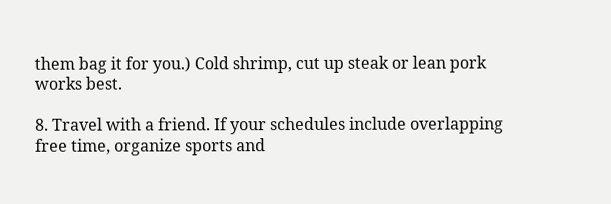them bag it for you.) Cold shrimp, cut up steak or lean pork works best.

8. Travel with a friend. If your schedules include overlapping free time, organize sports and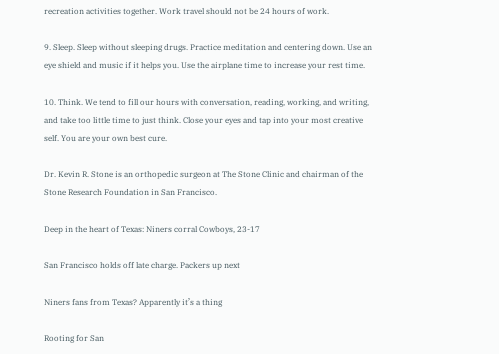recreation activities together. Work travel should not be 24 hours of work.

9. Sleep. Sleep without sleeping drugs. Practice meditation and centering down. Use an eye shield and music if it helps you. Use the airplane time to increase your rest time.

10. Think. We tend to fill our hours with conversation, reading, working, and writing, and take too little time to just think. Close your eyes and tap into your most creative self. You are your own best cure.

Dr. Kevin R. Stone is an orthopedic surgeon at The Stone Clinic and chairman of the Stone Research Foundation in San Francisco.

Deep in the heart of Texas: Niners corral Cowboys, 23-17

San Francisco holds off late charge. Packers up next

Niners fans from Texas? Apparently it’s a thing

Rooting for San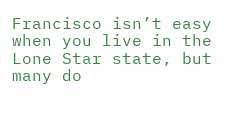Francisco isn’t easy when you live in the Lone Star state, but many do